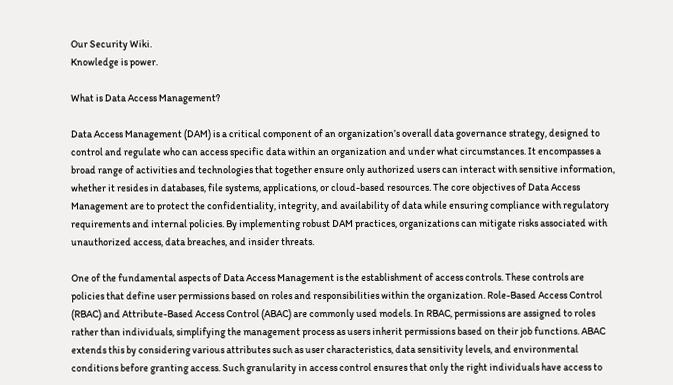Our Security Wiki.
Knowledge is power.

What is Data Access Management?

Data Access Management (DAM) is a critical component of an organization’s overall data governance strategy, designed to control and regulate who can access specific data within an organization and under what circumstances. It encompasses a broad range of activities and technologies that together ensure only authorized users can interact with sensitive information, whether it resides in databases, file systems, applications, or cloud-based resources. The core objectives of Data Access Management are to protect the confidentiality, integrity, and availability of data while ensuring compliance with regulatory requirements and internal policies. By implementing robust DAM practices, organizations can mitigate risks associated with unauthorized access, data breaches, and insider threats.

One of the fundamental aspects of Data Access Management is the establishment of access controls. These controls are policies that define user permissions based on roles and responsibilities within the organization. Role-Based Access Control (RBAC) and Attribute-Based Access Control (ABAC) are commonly used models. In RBAC, permissions are assigned to roles rather than individuals, simplifying the management process as users inherit permissions based on their job functions. ABAC extends this by considering various attributes such as user characteristics, data sensitivity levels, and environmental conditions before granting access. Such granularity in access control ensures that only the right individuals have access to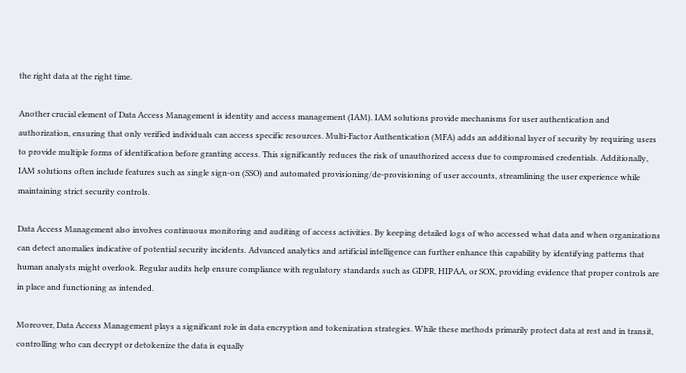the right data at the right time.

Another crucial element of Data Access Management is identity and access management (IAM). IAM solutions provide mechanisms for user authentication and authorization, ensuring that only verified individuals can access specific resources. Multi-Factor Authentication (MFA) adds an additional layer of security by requiring users to provide multiple forms of identification before granting access. This significantly reduces the risk of unauthorized access due to compromised credentials. Additionally, IAM solutions often include features such as single sign-on (SSO) and automated provisioning/de-provisioning of user accounts, streamlining the user experience while maintaining strict security controls.

Data Access Management also involves continuous monitoring and auditing of access activities. By keeping detailed logs of who accessed what data and when organizations can detect anomalies indicative of potential security incidents. Advanced analytics and artificial intelligence can further enhance this capability by identifying patterns that human analysts might overlook. Regular audits help ensure compliance with regulatory standards such as GDPR, HIPAA, or SOX, providing evidence that proper controls are in place and functioning as intended.

Moreover, Data Access Management plays a significant role in data encryption and tokenization strategies. While these methods primarily protect data at rest and in transit, controlling who can decrypt or detokenize the data is equally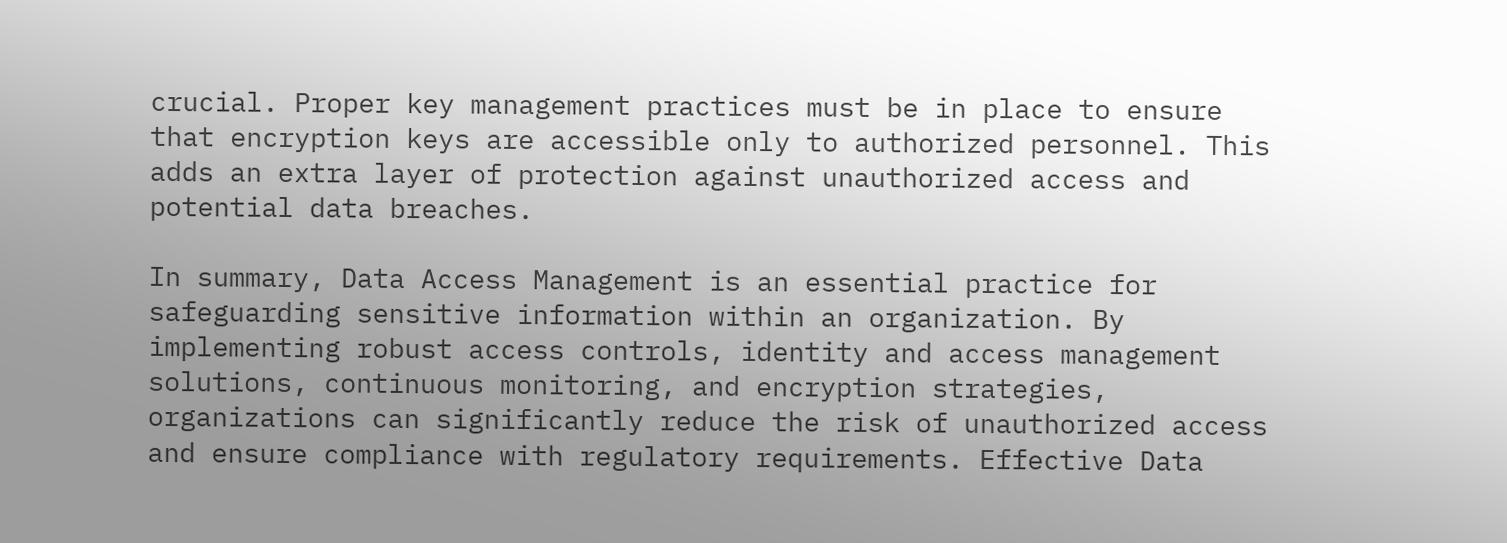crucial. Proper key management practices must be in place to ensure that encryption keys are accessible only to authorized personnel. This adds an extra layer of protection against unauthorized access and potential data breaches.

In summary, Data Access Management is an essential practice for safeguarding sensitive information within an organization. By implementing robust access controls, identity and access management solutions, continuous monitoring, and encryption strategies, organizations can significantly reduce the risk of unauthorized access and ensure compliance with regulatory requirements. Effective Data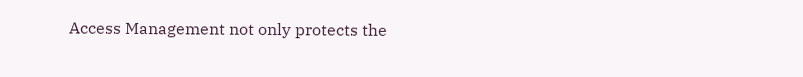Access Management not only protects the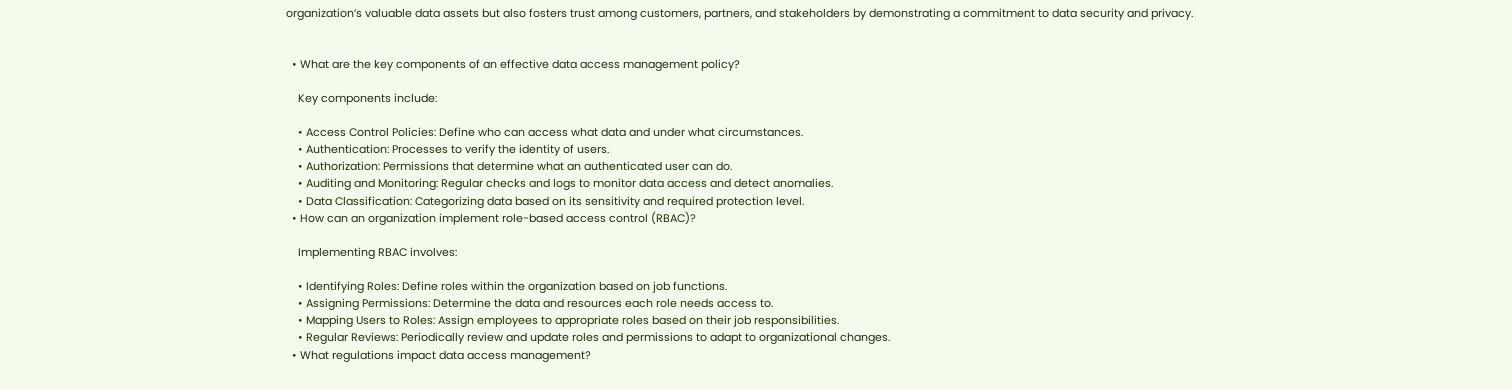organization’s valuable data assets but also fosters trust among customers, partners, and stakeholders by demonstrating a commitment to data security and privacy.


  • What are the key components of an effective data access management policy?

    Key components include:

    • Access Control Policies: Define who can access what data and under what circumstances.
    • Authentication: Processes to verify the identity of users.
    • Authorization: Permissions that determine what an authenticated user can do.
    • Auditing and Monitoring: Regular checks and logs to monitor data access and detect anomalies.
    • Data Classification: Categorizing data based on its sensitivity and required protection level.
  • How can an organization implement role-based access control (RBAC)?

    Implementing RBAC involves:

    • Identifying Roles: Define roles within the organization based on job functions.
    • Assigning Permissions: Determine the data and resources each role needs access to.
    • Mapping Users to Roles: Assign employees to appropriate roles based on their job responsibilities.
    • Regular Reviews: Periodically review and update roles and permissions to adapt to organizational changes.
  • What regulations impact data access management?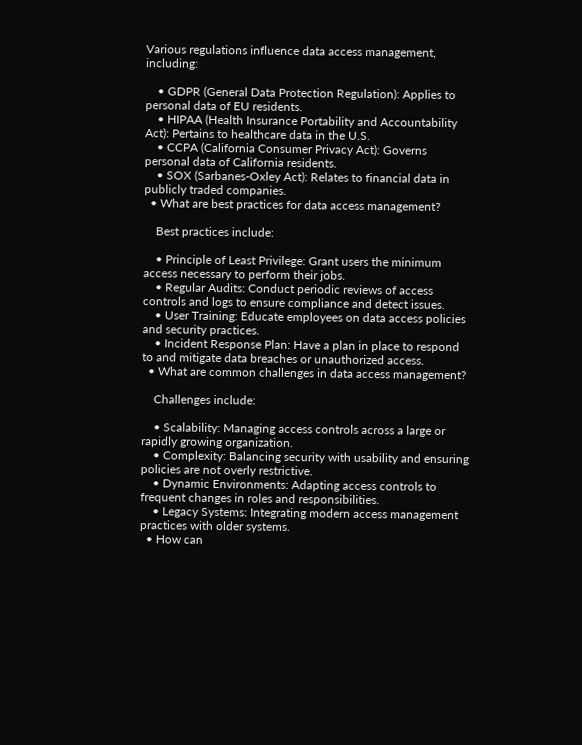Various regulations influence data access management, including:

    • GDPR (General Data Protection Regulation): Applies to personal data of EU residents.
    • HIPAA (Health Insurance Portability and Accountability Act): Pertains to healthcare data in the U.S.
    • CCPA (California Consumer Privacy Act): Governs personal data of California residents.
    • SOX (Sarbanes-Oxley Act): Relates to financial data in publicly traded companies.
  • What are best practices for data access management?

    Best practices include:

    • Principle of Least Privilege: Grant users the minimum access necessary to perform their jobs.
    • Regular Audits: Conduct periodic reviews of access controls and logs to ensure compliance and detect issues.
    • User Training: Educate employees on data access policies and security practices.
    • Incident Response Plan: Have a plan in place to respond to and mitigate data breaches or unauthorized access.
  • What are common challenges in data access management?

    Challenges include:

    • Scalability: Managing access controls across a large or rapidly growing organization.
    • Complexity: Balancing security with usability and ensuring policies are not overly restrictive.
    • Dynamic Environments: Adapting access controls to frequent changes in roles and responsibilities.
    • Legacy Systems: Integrating modern access management practices with older systems.
  • How can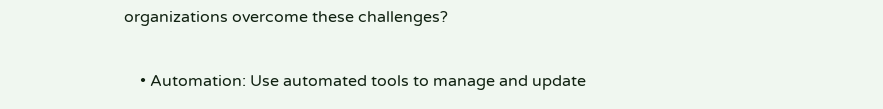organizations overcome these challenges?

    • Automation: Use automated tools to manage and update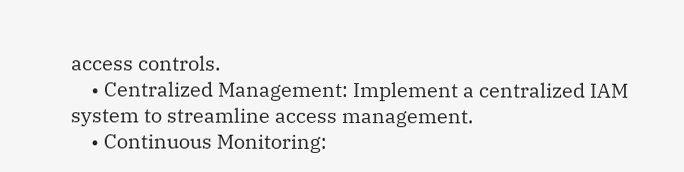access controls.
    • Centralized Management: Implement a centralized IAM system to streamline access management.
    • Continuous Monitoring: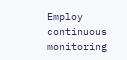Employ continuous monitoring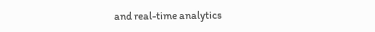and real-time analytics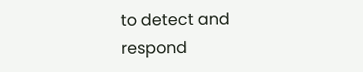to detect and respond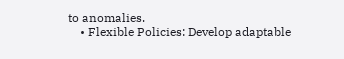to anomalies.
    • Flexible Policies: Develop adaptable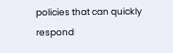policies that can quickly respond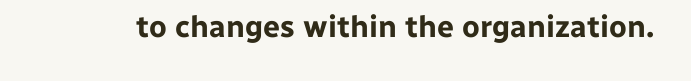to changes within the organization.